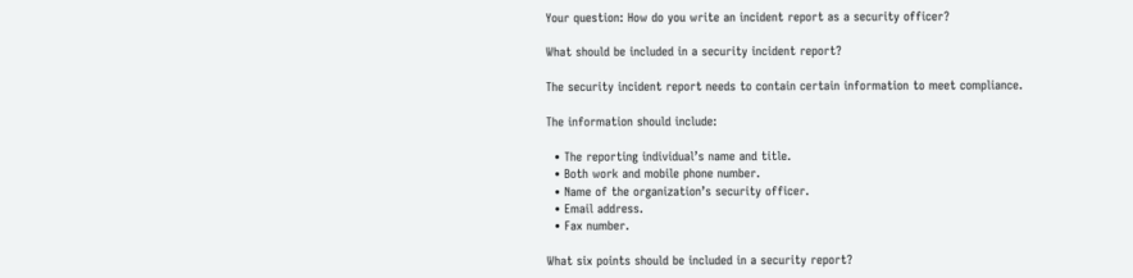Your question: How do you write an incident report as a security officer?

What should be included in a security incident report?

The security incident report needs to contain certain information to meet compliance.

The information should include:

  • The reporting individual’s name and title.
  • Both work and mobile phone number.
  • Name of the organization’s security officer.
  • Email address.
  • Fax number.

What six points should be included in a security report?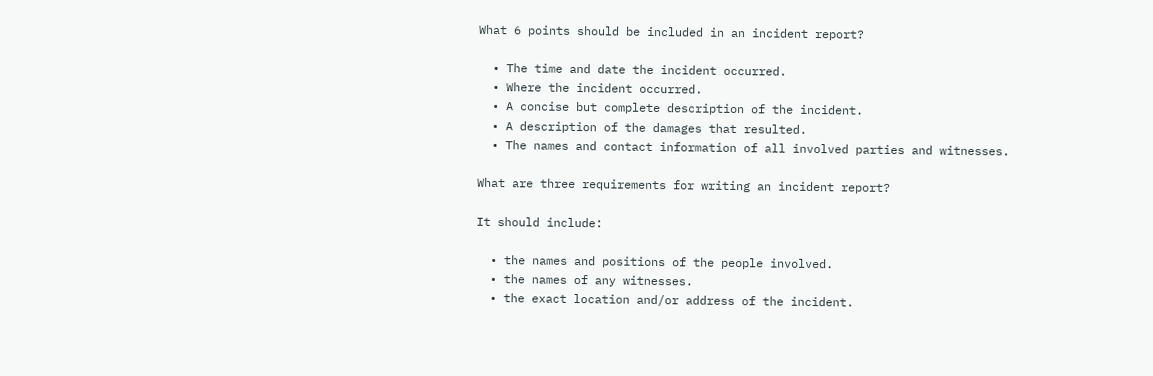What 6 points should be included in an incident report?

  • The time and date the incident occurred.
  • Where the incident occurred.
  • A concise but complete description of the incident.
  • A description of the damages that resulted.
  • The names and contact information of all involved parties and witnesses.

What are three requirements for writing an incident report?

It should include:

  • the names and positions of the people involved.
  • the names of any witnesses.
  • the exact location and/or address of the incident.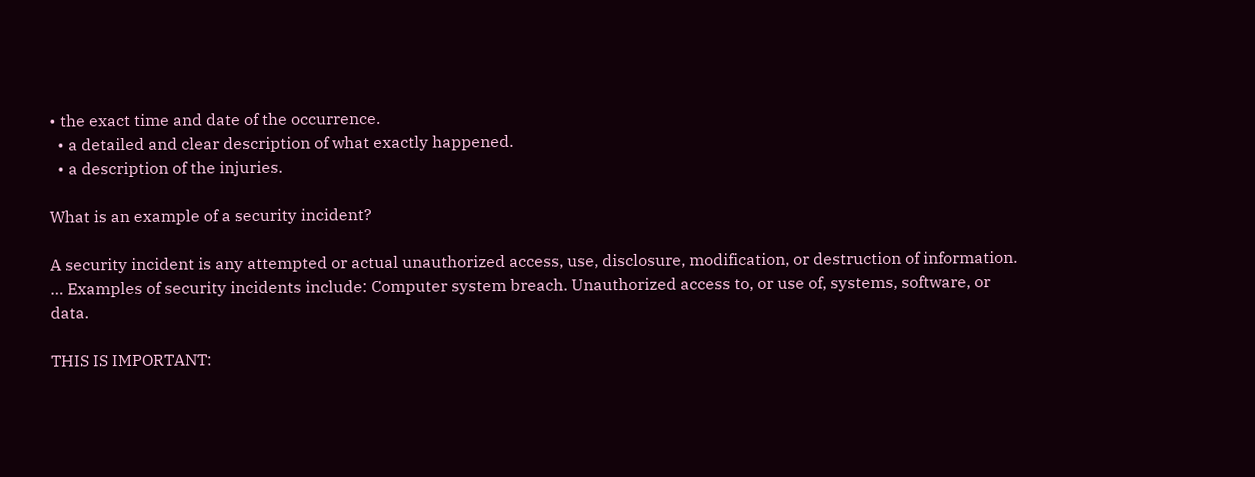• the exact time and date of the occurrence.
  • a detailed and clear description of what exactly happened.
  • a description of the injuries.

What is an example of a security incident?

A security incident is any attempted or actual unauthorized access, use, disclosure, modification, or destruction of information. … Examples of security incidents include: Computer system breach. Unauthorized access to, or use of, systems, software, or data.

THIS IS IMPORTANT: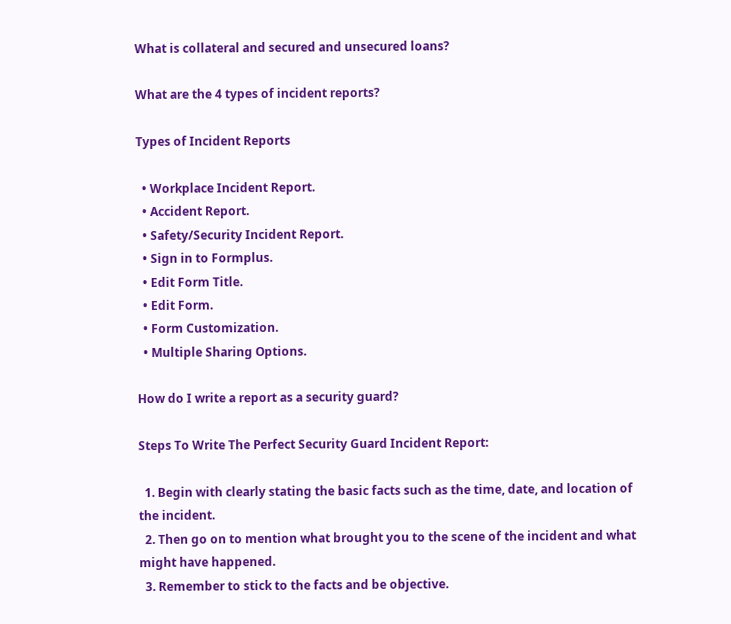What is collateral and secured and unsecured loans?

What are the 4 types of incident reports?

Types of Incident Reports

  • Workplace Incident Report.
  • Accident Report.
  • Safety/Security Incident Report.
  • Sign in to Formplus.
  • Edit Form Title.
  • Edit Form.
  • Form Customization.
  • Multiple Sharing Options.

How do I write a report as a security guard?

Steps To Write The Perfect Security Guard Incident Report:

  1. Begin with clearly stating the basic facts such as the time, date, and location of the incident.
  2. Then go on to mention what brought you to the scene of the incident and what might have happened.
  3. Remember to stick to the facts and be objective.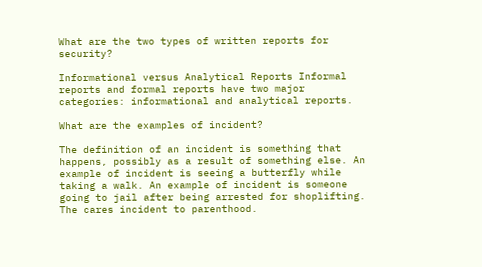What are the two types of written reports for security?

Informational versus Analytical Reports Informal reports and formal reports have two major categories: informational and analytical reports.

What are the examples of incident?

The definition of an incident is something that happens, possibly as a result of something else. An example of incident is seeing a butterfly while taking a walk. An example of incident is someone going to jail after being arrested for shoplifting. The cares incident to parenthood.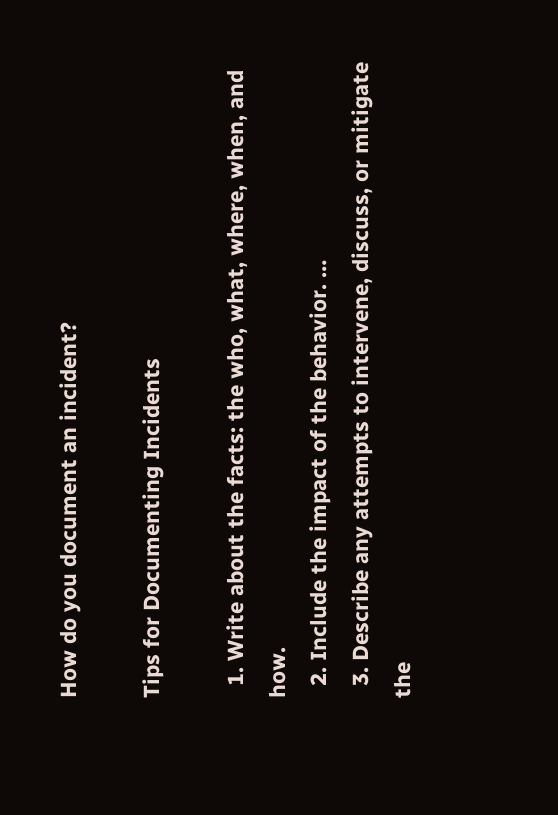How do you document an incident?

Tips for Documenting Incidents

  1. Write about the facts: the who, what, where, when, and how.
  2. Include the impact of the behavior. …
  3. Describe any attempts to intervene, discuss, or mitigate the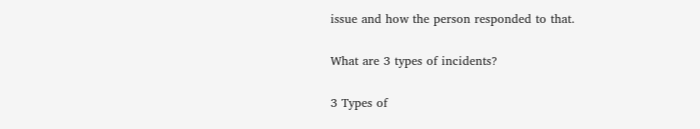issue and how the person responded to that.

What are 3 types of incidents?

3 Types of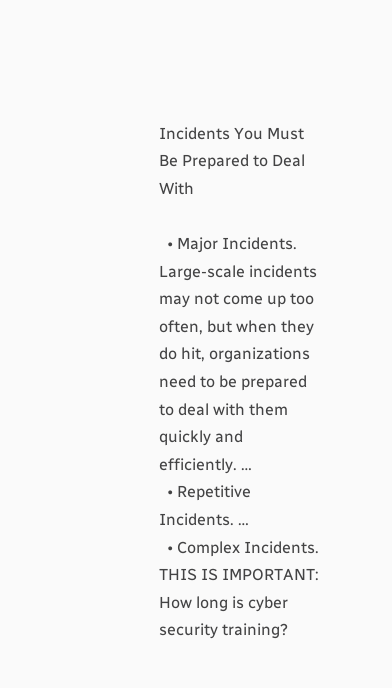Incidents You Must Be Prepared to Deal With

  • Major Incidents. Large-scale incidents may not come up too often, but when they do hit, organizations need to be prepared to deal with them quickly and efficiently. …
  • Repetitive Incidents. …
  • Complex Incidents.
THIS IS IMPORTANT:  How long is cyber security training?